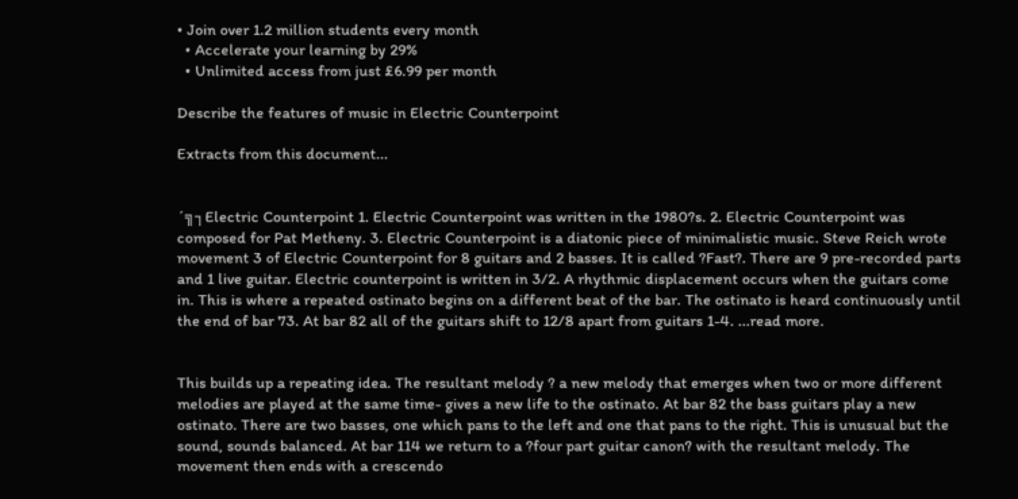• Join over 1.2 million students every month
  • Accelerate your learning by 29%
  • Unlimited access from just £6.99 per month

Describe the features of music in Electric Counterpoint

Extracts from this document...


´╗┐Electric Counterpoint 1. Electric Counterpoint was written in the 1980?s. 2. Electric Counterpoint was composed for Pat Metheny. 3. Electric Counterpoint is a diatonic piece of minimalistic music. Steve Reich wrote movement 3 of Electric Counterpoint for 8 guitars and 2 basses. It is called ?Fast?. There are 9 pre-recorded parts and 1 live guitar. Electric counterpoint is written in 3/2. A rhythmic displacement occurs when the guitars come in. This is where a repeated ostinato begins on a different beat of the bar. The ostinato is heard continuously until the end of bar 73. At bar 82 all of the guitars shift to 12/8 apart from guitars 1-4. ...read more.


This builds up a repeating idea. The resultant melody ? a new melody that emerges when two or more different melodies are played at the same time- gives a new life to the ostinato. At bar 82 the bass guitars play a new ostinato. There are two basses, one which pans to the left and one that pans to the right. This is unusual but the sound, sounds balanced. At bar 114 we return to a ?four part guitar canon? with the resultant melody. The movement then ends with a crescendo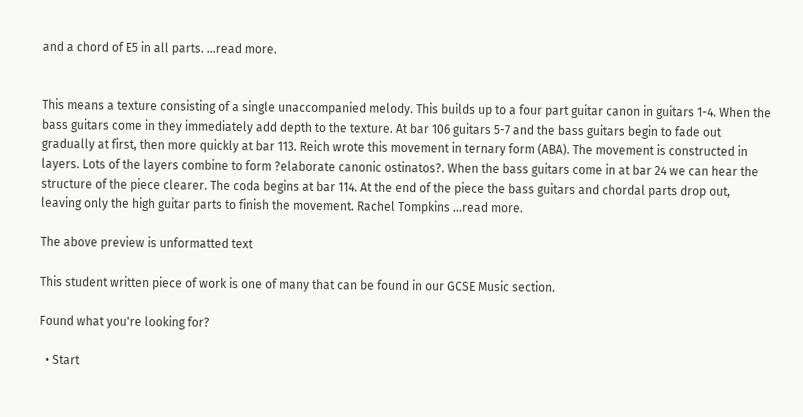and a chord of E5 in all parts. ...read more.


This means a texture consisting of a single unaccompanied melody. This builds up to a four part guitar canon in guitars 1-4. When the bass guitars come in they immediately add depth to the texture. At bar 106 guitars 5-7 and the bass guitars begin to fade out gradually at first, then more quickly at bar 113. Reich wrote this movement in ternary form (ABA). The movement is constructed in layers. Lots of the layers combine to form ?elaborate canonic ostinatos?. When the bass guitars come in at bar 24 we can hear the structure of the piece clearer. The coda begins at bar 114. At the end of the piece the bass guitars and chordal parts drop out, leaving only the high guitar parts to finish the movement. Rachel Tompkins ...read more.

The above preview is unformatted text

This student written piece of work is one of many that can be found in our GCSE Music section.

Found what you're looking for?

  • Start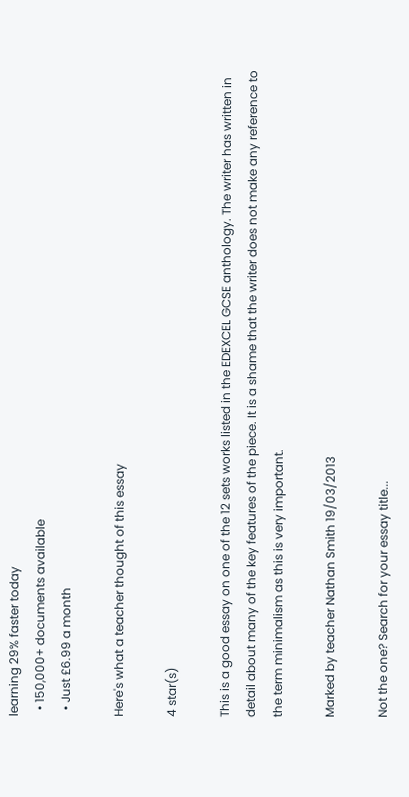learning 29% faster today
  • 150,000+ documents available
  • Just £6.99 a month

Here's what a teacher thought of this essay

4 star(s)

This is a good essay on one of the 12 sets works listed in the EDEXCEL GCSE anthology. The writer has written in detail about many of the key features of the piece. It is a shame that the writer does not make any reference to the term minimalism as this is very important.

Marked by teacher Nathan Smith 19/03/2013

Not the one? Search for your essay title...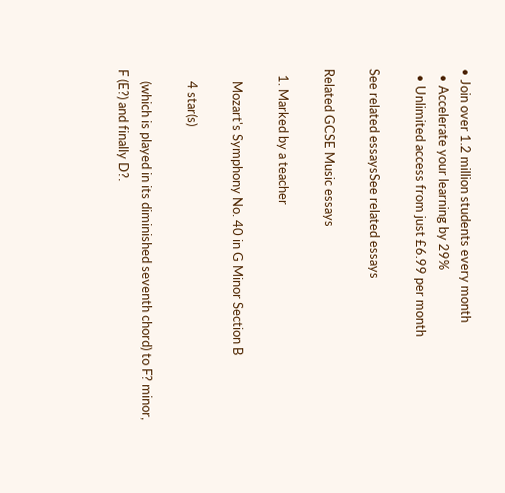• Join over 1.2 million students every month
  • Accelerate your learning by 29%
  • Unlimited access from just £6.99 per month

See related essaysSee related essays

Related GCSE Music essays

  1. Marked by a teacher

    Mozart's Symphony No. 40 in G Minor Section B

    4 star(s)

    (which is played in its diminished seventh chord) to F? minor, F (E?) and finally D?.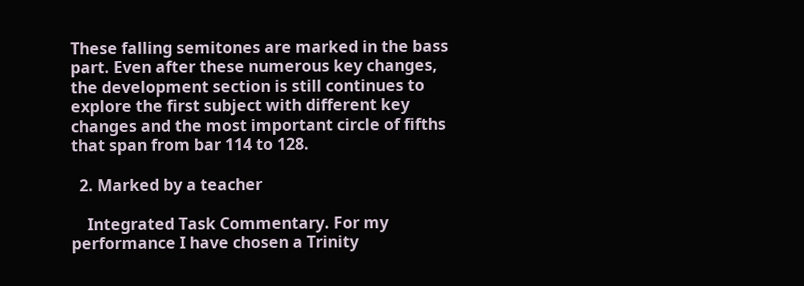These falling semitones are marked in the bass part. Even after these numerous key changes, the development section is still continues to explore the first subject with different key changes and the most important circle of fifths that span from bar 114 to 128.

  2. Marked by a teacher

    Integrated Task Commentary. For my performance I have chosen a Trinity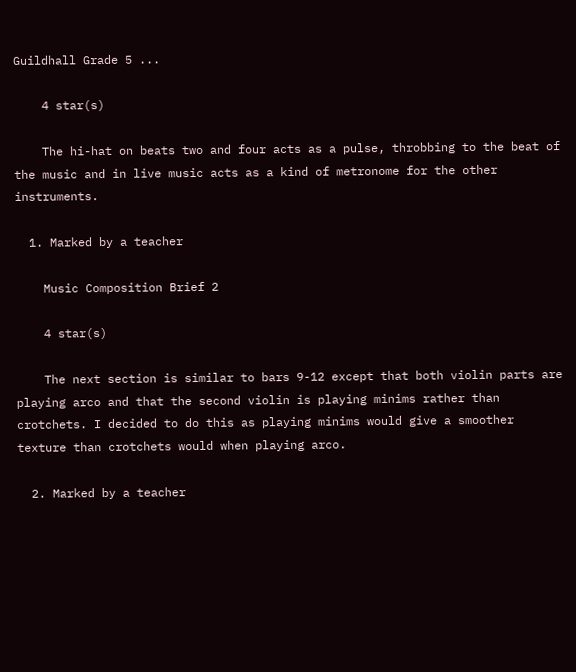Guildhall Grade 5 ...

    4 star(s)

    The hi-hat on beats two and four acts as a pulse, throbbing to the beat of the music and in live music acts as a kind of metronome for the other instruments.

  1. Marked by a teacher

    Music Composition Brief 2

    4 star(s)

    The next section is similar to bars 9-12 except that both violin parts are playing arco and that the second violin is playing minims rather than crotchets. I decided to do this as playing minims would give a smoother texture than crotchets would when playing arco.

  2. Marked by a teacher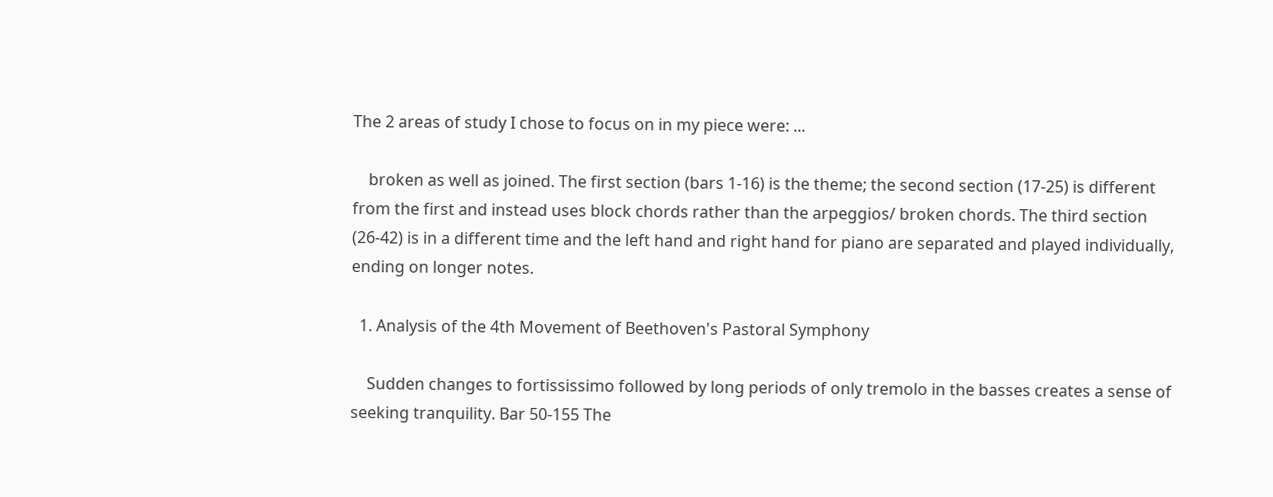The 2 areas of study I chose to focus on in my piece were: ...

    broken as well as joined. The first section (bars 1-16) is the theme; the second section (17-25) is different from the first and instead uses block chords rather than the arpeggios/ broken chords. The third section (26-42) is in a different time and the left hand and right hand for piano are separated and played individually, ending on longer notes.

  1. Analysis of the 4th Movement of Beethoven's Pastoral Symphony

    Sudden changes to fortississimo followed by long periods of only tremolo in the basses creates a sense of seeking tranquility. Bar 50-155 The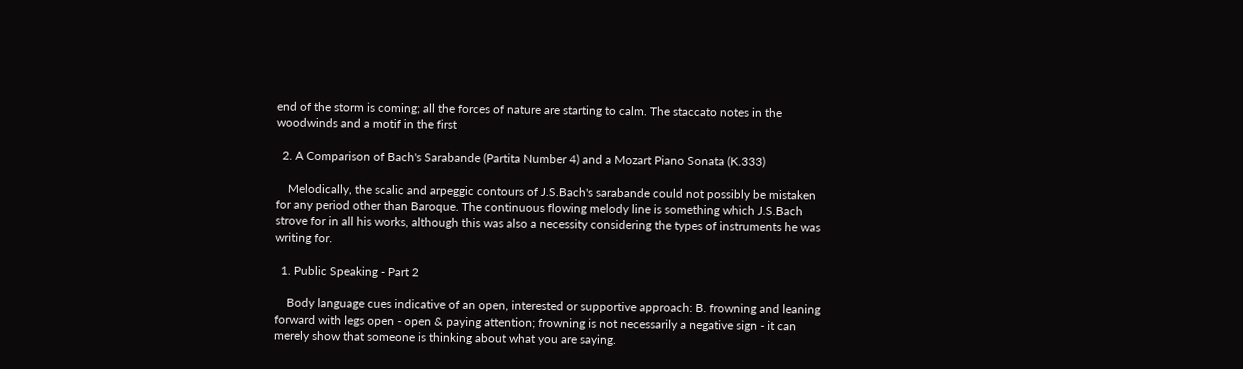end of the storm is coming; all the forces of nature are starting to calm. The staccato notes in the woodwinds and a motif in the first

  2. A Comparison of Bach's Sarabande (Partita Number 4) and a Mozart Piano Sonata (K.333)

    Melodically, the scalic and arpeggic contours of J.S.Bach's sarabande could not possibly be mistaken for any period other than Baroque. The continuous flowing melody line is something which J.S.Bach strove for in all his works, although this was also a necessity considering the types of instruments he was writing for.

  1. Public Speaking - Part 2

    Body language cues indicative of an open, interested or supportive approach: B. frowning and leaning forward with legs open - open & paying attention; frowning is not necessarily a negative sign - it can merely show that someone is thinking about what you are saying.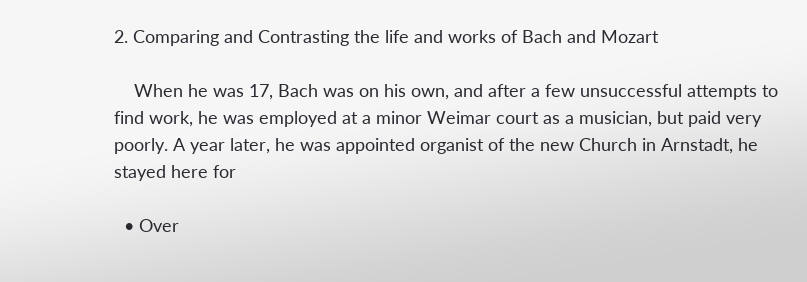2. Comparing and Contrasting the life and works of Bach and Mozart

    When he was 17, Bach was on his own, and after a few unsuccessful attempts to find work, he was employed at a minor Weimar court as a musician, but paid very poorly. A year later, he was appointed organist of the new Church in Arnstadt, he stayed here for

  • Over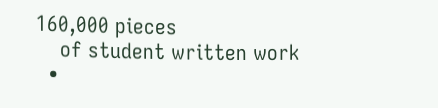160,000 pieces
    of student written work
  •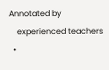Annotated by
    experienced teachers
  •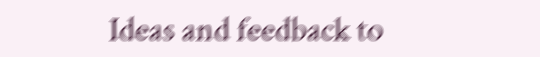Ideas and feedback to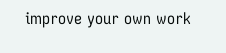improve your own work